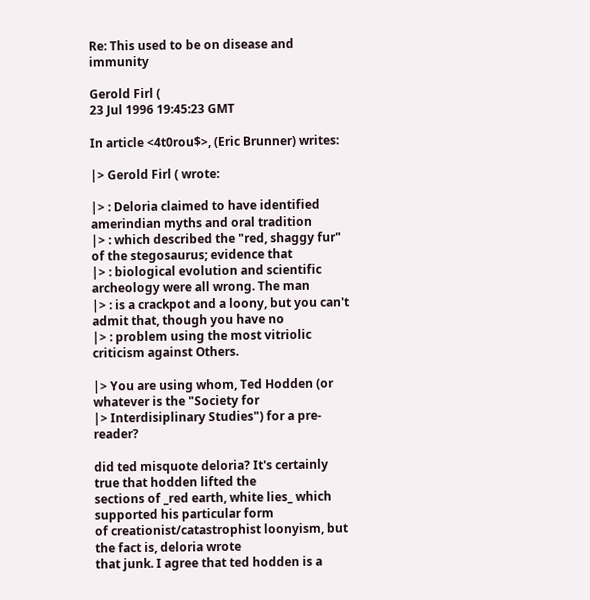Re: This used to be on disease and immunity

Gerold Firl (
23 Jul 1996 19:45:23 GMT

In article <4t0rou$>, (Eric Brunner) writes:

|> Gerold Firl ( wrote:

|> : Deloria claimed to have identified amerindian myths and oral tradition
|> : which described the "red, shaggy fur" of the stegosaurus; evidence that
|> : biological evolution and scientific archeology were all wrong. The man
|> : is a crackpot and a loony, but you can't admit that, though you have no
|> : problem using the most vitriolic criticism against Others.

|> You are using whom, Ted Hodden (or whatever is the "Society for
|> Interdisiplinary Studies") for a pre-reader?

did ted misquote deloria? It's certainly true that hodden lifted the
sections of _red earth, white lies_ which supported his particular form
of creationist/catastrophist loonyism, but the fact is, deloria wrote
that junk. I agree that ted hodden is a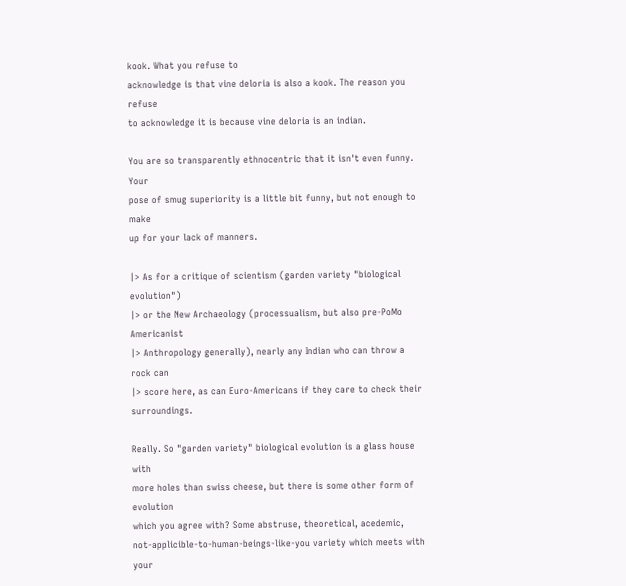kook. What you refuse to
acknowledge is that vine deloria is also a kook. The reason you refuse
to acknowledge it is because vine deloria is an indian.

You are so transparently ethnocentric that it isn't even funny. Your
pose of smug superiority is a little bit funny, but not enough to make
up for your lack of manners.

|> As for a critique of scientism (garden variety "biological evolution")
|> or the New Archaeology (processualism, but also pre-PoMo Americanist
|> Anthropology generally), nearly any Indian who can throw a rock can
|> score here, as can Euro-Americans if they care to check their surroundings.

Really. So "garden variety" biological evolution is a glass house with
more holes than swiss cheese, but there is some other form of evolution
which you agree with? Some abstruse, theoretical, acedemic,
not-applicible-to-human-beings-like-you variety which meets with your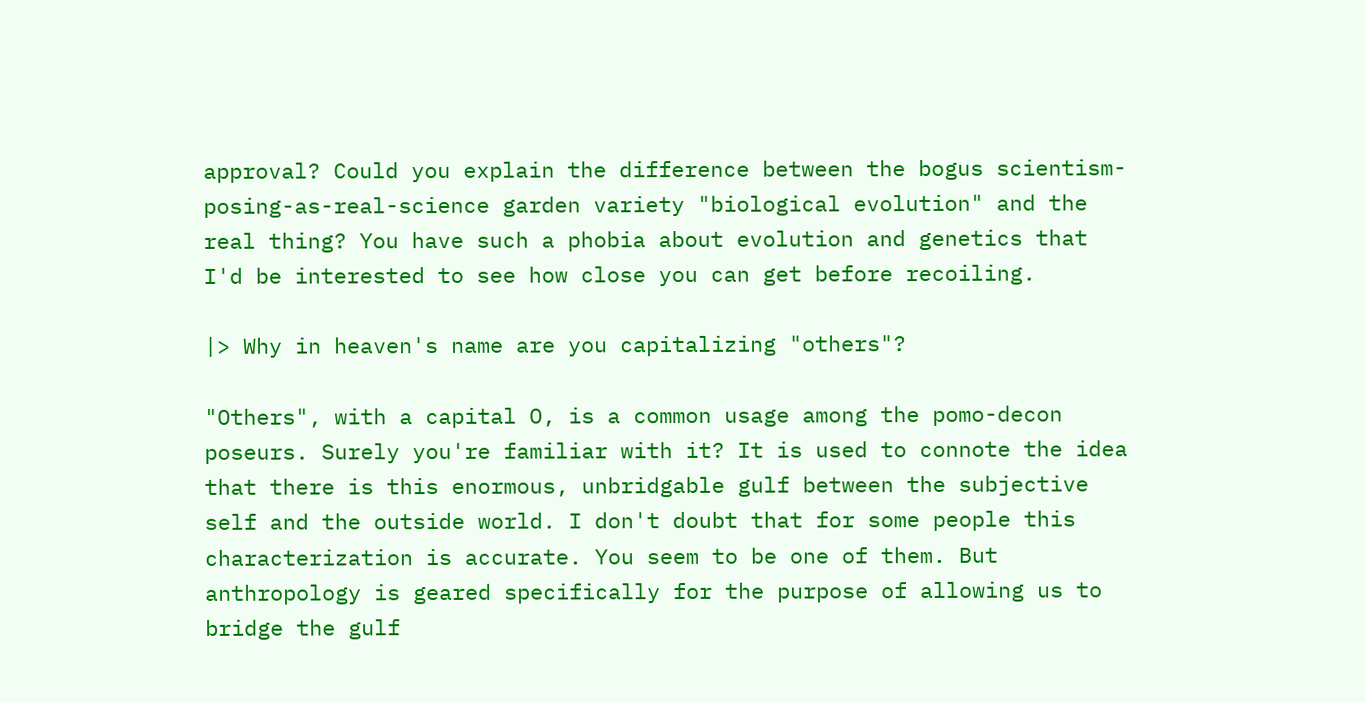approval? Could you explain the difference between the bogus scientism-
posing-as-real-science garden variety "biological evolution" and the
real thing? You have such a phobia about evolution and genetics that
I'd be interested to see how close you can get before recoiling.

|> Why in heaven's name are you capitalizing "others"?

"Others", with a capital O, is a common usage among the pomo-decon
poseurs. Surely you're familiar with it? It is used to connote the idea
that there is this enormous, unbridgable gulf between the subjective
self and the outside world. I don't doubt that for some people this
characterization is accurate. You seem to be one of them. But
anthropology is geared specifically for the purpose of allowing us to
bridge the gulf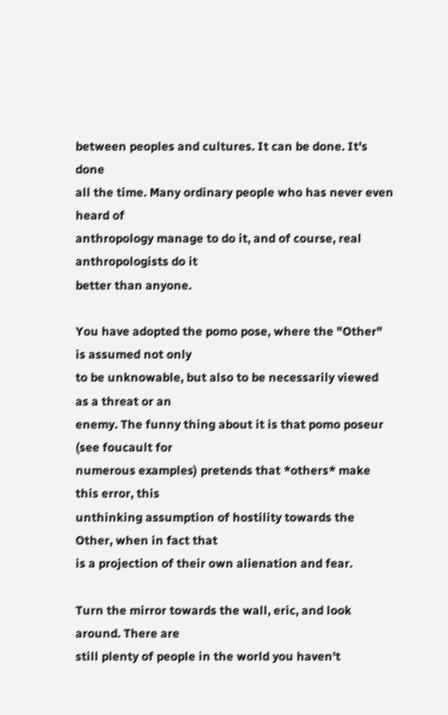between peoples and cultures. It can be done. It's done
all the time. Many ordinary people who has never even heard of
anthropology manage to do it, and of course, real anthropologists do it
better than anyone.

You have adopted the pomo pose, where the "Other" is assumed not only
to be unknowable, but also to be necessarily viewed as a threat or an
enemy. The funny thing about it is that pomo poseur (see foucault for
numerous examples) pretends that *others* make this error, this
unthinking assumption of hostility towards the Other, when in fact that
is a projection of their own alienation and fear.

Turn the mirror towards the wall, eric, and look around. There are
still plenty of people in the world you haven't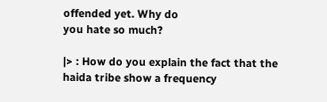offended yet. Why do
you hate so much?

|> : How do you explain the fact that the haida tribe show a frequency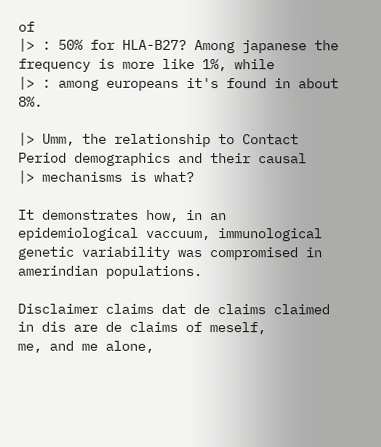of
|> : 50% for HLA-B27? Among japanese the frequency is more like 1%, while
|> : among europeans it's found in about 8%.

|> Umm, the relationship to Contact Period demographics and their causal
|> mechanisms is what?

It demonstrates how, in an epidemiological vaccuum, immunological
genetic variability was compromised in amerindian populations.

Disclaimer claims dat de claims claimed in dis are de claims of meself,
me, and me alone,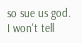so sue us god. I won't tell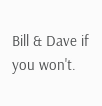Bill & Dave if you won't.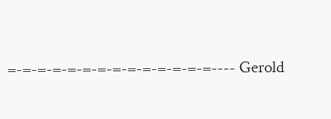=-=-=-=-=-=-=-=-=-=-=-=-=-=---- Gerold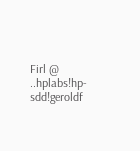Firl @ ..hplabs!hp-sdd!geroldf